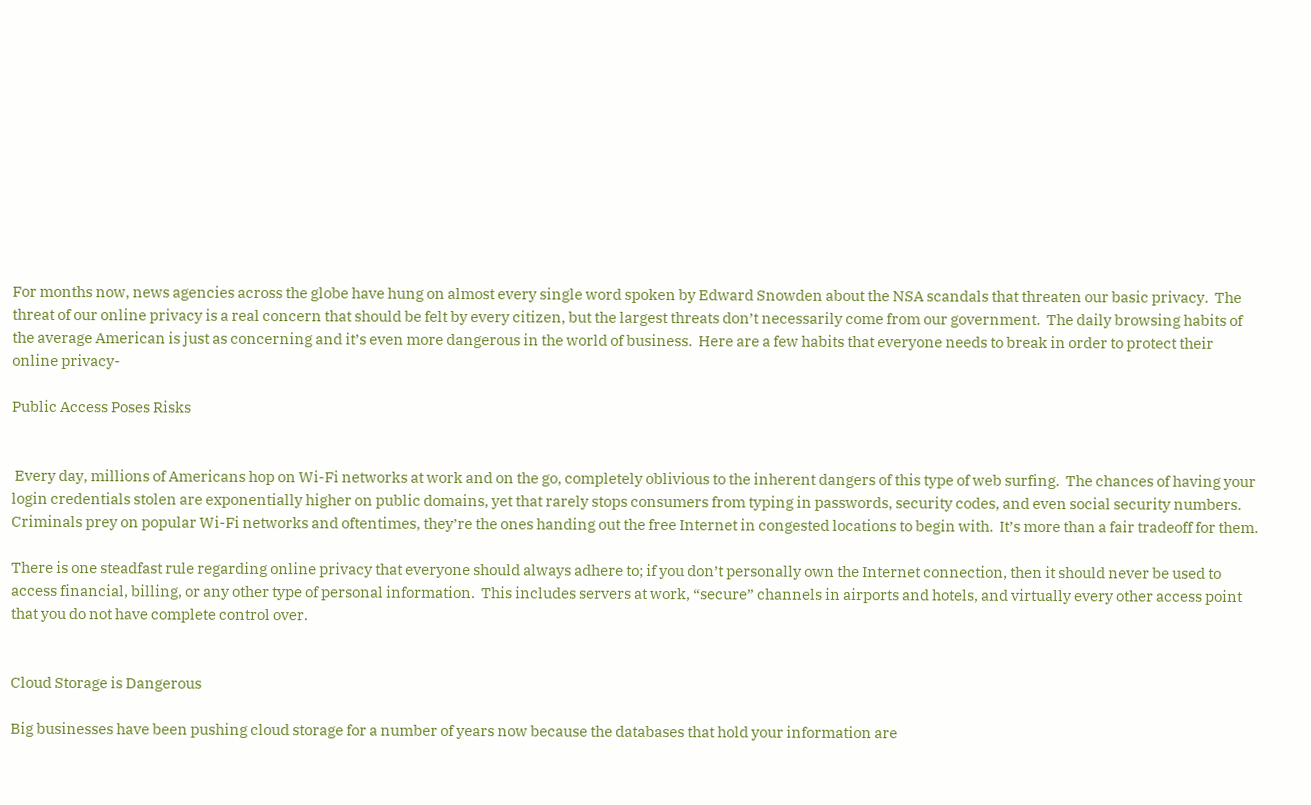For months now, news agencies across the globe have hung on almost every single word spoken by Edward Snowden about the NSA scandals that threaten our basic privacy.  The threat of our online privacy is a real concern that should be felt by every citizen, but the largest threats don’t necessarily come from our government.  The daily browsing habits of the average American is just as concerning and it’s even more dangerous in the world of business.  Here are a few habits that everyone needs to break in order to protect their online privacy-

Public Access Poses Risks


 Every day, millions of Americans hop on Wi-Fi networks at work and on the go, completely oblivious to the inherent dangers of this type of web surfing.  The chances of having your login credentials stolen are exponentially higher on public domains, yet that rarely stops consumers from typing in passwords, security codes, and even social security numbers.  Criminals prey on popular Wi-Fi networks and oftentimes, they’re the ones handing out the free Internet in congested locations to begin with.  It’s more than a fair tradeoff for them.

There is one steadfast rule regarding online privacy that everyone should always adhere to; if you don’t personally own the Internet connection, then it should never be used to access financial, billing, or any other type of personal information.  This includes servers at work, “secure” channels in airports and hotels, and virtually every other access point that you do not have complete control over.


Cloud Storage is Dangerous

Big businesses have been pushing cloud storage for a number of years now because the databases that hold your information are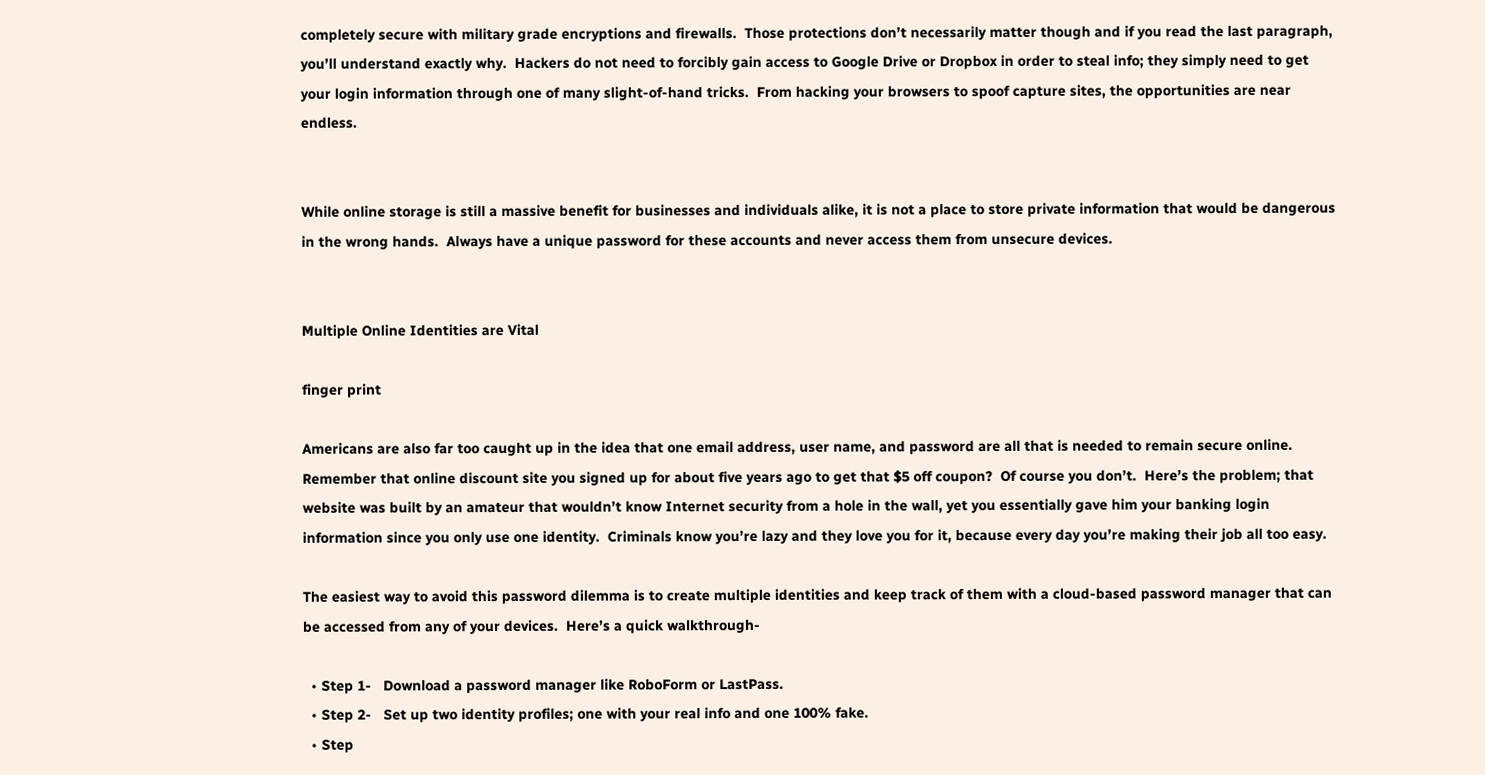completely secure with military grade encryptions and firewalls.  Those protections don’t necessarily matter though and if you read the last paragraph, you’ll understand exactly why.  Hackers do not need to forcibly gain access to Google Drive or Dropbox in order to steal info; they simply need to get your login information through one of many slight-of-hand tricks.  From hacking your browsers to spoof capture sites, the opportunities are near endless.


While online storage is still a massive benefit for businesses and individuals alike, it is not a place to store private information that would be dangerous in the wrong hands.  Always have a unique password for these accounts and never access them from unsecure devices.


Multiple Online Identities are Vital

finger print

Americans are also far too caught up in the idea that one email address, user name, and password are all that is needed to remain secure online.  Remember that online discount site you signed up for about five years ago to get that $5 off coupon?  Of course you don’t.  Here’s the problem; that website was built by an amateur that wouldn’t know Internet security from a hole in the wall, yet you essentially gave him your banking login information since you only use one identity.  Criminals know you’re lazy and they love you for it, because every day you’re making their job all too easy.

The easiest way to avoid this password dilemma is to create multiple identities and keep track of them with a cloud-based password manager that can be accessed from any of your devices.  Here’s a quick walkthrough-

  • Step 1-   Download a password manager like RoboForm or LastPass.
  • Step 2-   Set up two identity profiles; one with your real info and one 100% fake.
  • Step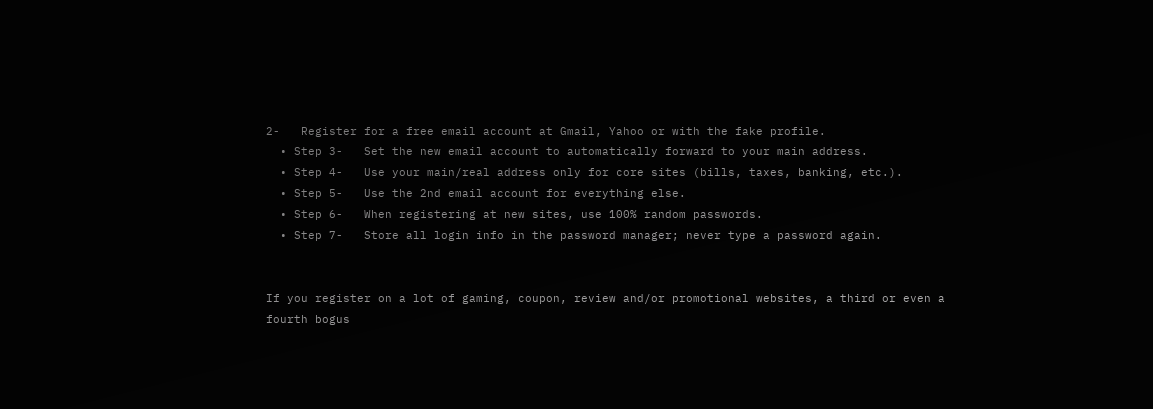2-   Register for a free email account at Gmail, Yahoo or with the fake profile.
  • Step 3-   Set the new email account to automatically forward to your main address.
  • Step 4-   Use your main/real address only for core sites (bills, taxes, banking, etc.).
  • Step 5-   Use the 2nd email account for everything else.
  • Step 6-   When registering at new sites, use 100% random passwords.
  • Step 7-   Store all login info in the password manager; never type a password again.


If you register on a lot of gaming, coupon, review and/or promotional websites, a third or even a fourth bogus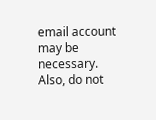email account may be necessary.  Also, do not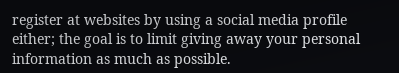register at websites by using a social media profile either; the goal is to limit giving away your personal information as much as possible.